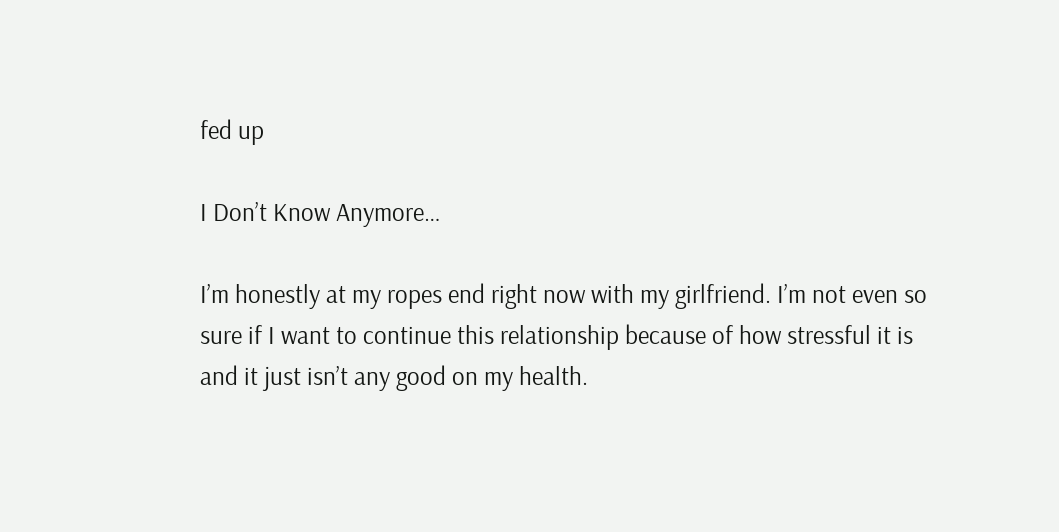fed up

I Don’t Know Anymore…

I’m honestly at my ropes end right now with my girlfriend. I’m not even so sure if I want to continue this relationship because of how stressful it is and it just isn’t any good on my health.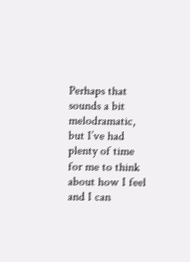Perhaps that sounds a bit melodramatic, but I’ve had plenty of time for me to think about how I feel and I can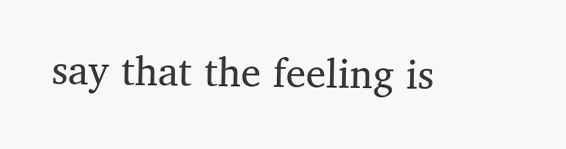say that the feeling is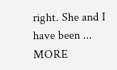right. She and I have been ... MORE